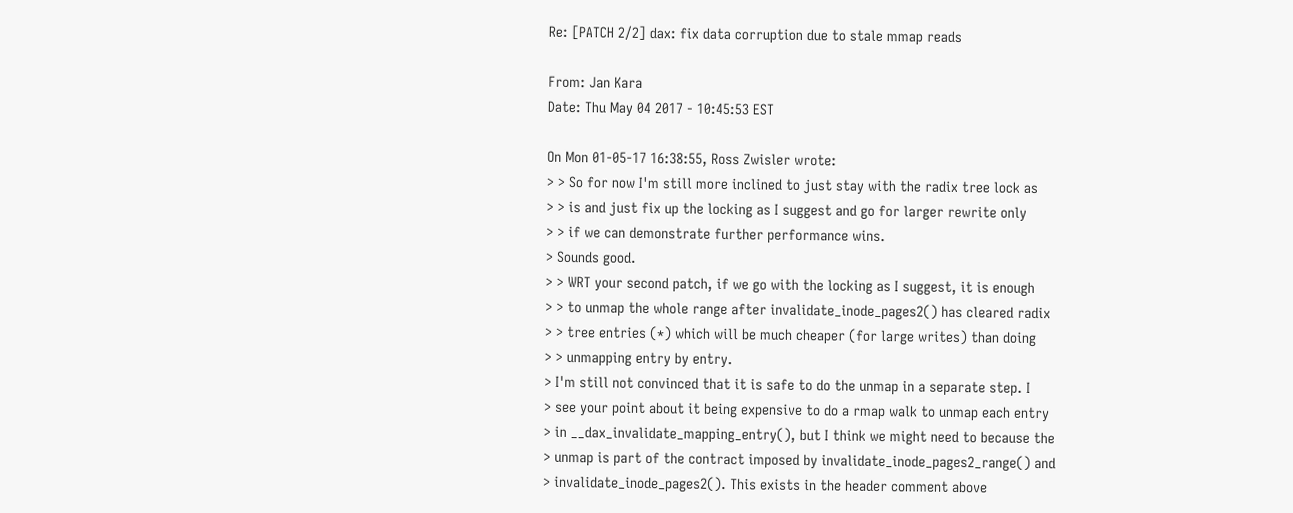Re: [PATCH 2/2] dax: fix data corruption due to stale mmap reads

From: Jan Kara
Date: Thu May 04 2017 - 10:45:53 EST

On Mon 01-05-17 16:38:55, Ross Zwisler wrote:
> > So for now I'm still more inclined to just stay with the radix tree lock as
> > is and just fix up the locking as I suggest and go for larger rewrite only
> > if we can demonstrate further performance wins.
> Sounds good.
> > WRT your second patch, if we go with the locking as I suggest, it is enough
> > to unmap the whole range after invalidate_inode_pages2() has cleared radix
> > tree entries (*) which will be much cheaper (for large writes) than doing
> > unmapping entry by entry.
> I'm still not convinced that it is safe to do the unmap in a separate step. I
> see your point about it being expensive to do a rmap walk to unmap each entry
> in __dax_invalidate_mapping_entry(), but I think we might need to because the
> unmap is part of the contract imposed by invalidate_inode_pages2_range() and
> invalidate_inode_pages2(). This exists in the header comment above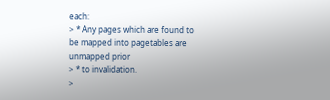each:
> * Any pages which are found to be mapped into pagetables are unmapped prior
> * to invalidation.
>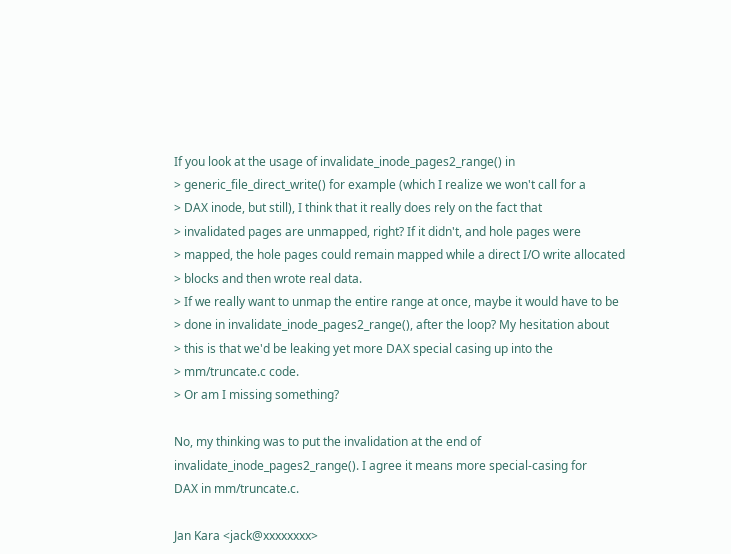If you look at the usage of invalidate_inode_pages2_range() in
> generic_file_direct_write() for example (which I realize we won't call for a
> DAX inode, but still), I think that it really does rely on the fact that
> invalidated pages are unmapped, right? If it didn't, and hole pages were
> mapped, the hole pages could remain mapped while a direct I/O write allocated
> blocks and then wrote real data.
> If we really want to unmap the entire range at once, maybe it would have to be
> done in invalidate_inode_pages2_range(), after the loop? My hesitation about
> this is that we'd be leaking yet more DAX special casing up into the
> mm/truncate.c code.
> Or am I missing something?

No, my thinking was to put the invalidation at the end of
invalidate_inode_pages2_range(). I agree it means more special-casing for
DAX in mm/truncate.c.

Jan Kara <jack@xxxxxxxx>